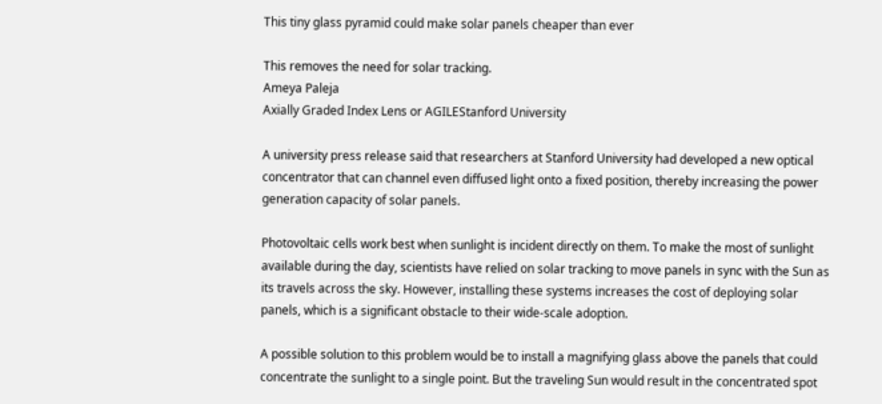This tiny glass pyramid could make solar panels cheaper than ever

This removes the need for solar tracking.
Ameya Paleja
Axially Graded Index Lens or AGILEStanford University

A university press release said that researchers at Stanford University had developed a new optical concentrator that can channel even diffused light onto a fixed position, thereby increasing the power generation capacity of solar panels.

Photovoltaic cells work best when sunlight is incident directly on them. To make the most of sunlight available during the day, scientists have relied on solar tracking to move panels in sync with the Sun as its travels across the sky. However, installing these systems increases the cost of deploying solar panels, which is a significant obstacle to their wide-scale adoption.

A possible solution to this problem would be to install a magnifying glass above the panels that could concentrate the sunlight to a single point. But the traveling Sun would result in the concentrated spot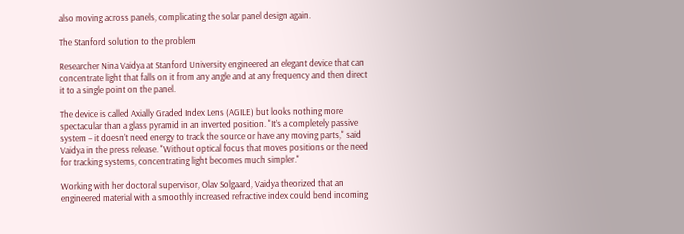also moving across panels, complicating the solar panel design again.

The Stanford solution to the problem

Researcher Nina Vaidya at Stanford University engineered an elegant device that can concentrate light that falls on it from any angle and at any frequency and then direct it to a single point on the panel.

The device is called Axially Graded Index Lens (AGILE) but looks nothing more spectacular than a glass pyramid in an inverted position. "It’s a completely passive system – it doesn’t need energy to track the source or have any moving parts," said Vaidya in the press release. "Without optical focus that moves positions or the need for tracking systems, concentrating light becomes much simpler."

Working with her doctoral supervisor, Olav Solgaard, Vaidya theorized that an engineered material with a smoothly increased refractive index could bend incoming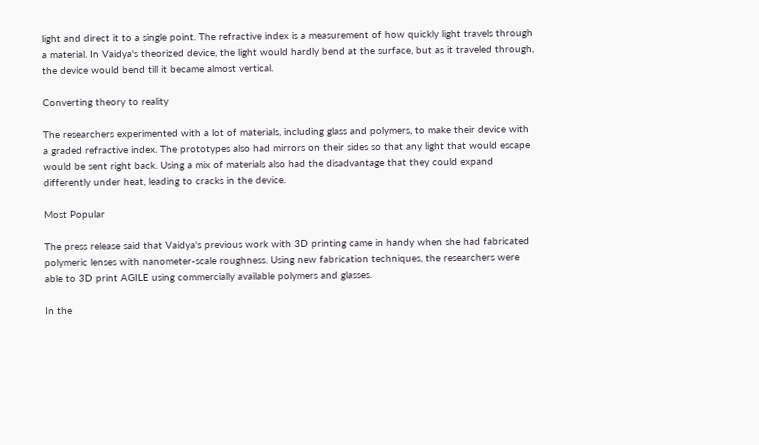light and direct it to a single point. The refractive index is a measurement of how quickly light travels through a material. In Vaidya's theorized device, the light would hardly bend at the surface, but as it traveled through, the device would bend till it became almost vertical.

Converting theory to reality

The researchers experimented with a lot of materials, including glass and polymers, to make their device with a graded refractive index. The prototypes also had mirrors on their sides so that any light that would escape would be sent right back. Using a mix of materials also had the disadvantage that they could expand differently under heat, leading to cracks in the device.

Most Popular

The press release said that Vaidya's previous work with 3D printing came in handy when she had fabricated polymeric lenses with nanometer-scale roughness. Using new fabrication techniques, the researchers were able to 3D print AGILE using commercially available polymers and glasses.

In the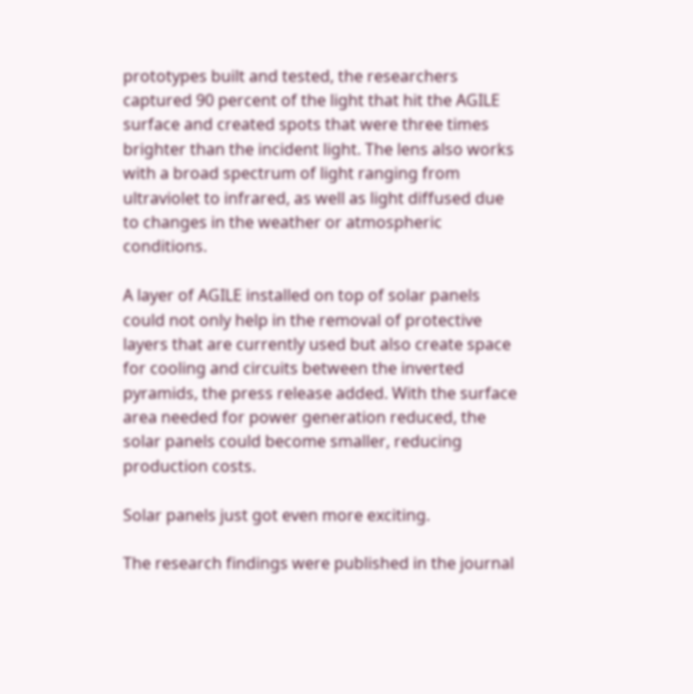prototypes built and tested, the researchers captured 90 percent of the light that hit the AGILE surface and created spots that were three times brighter than the incident light. The lens also works with a broad spectrum of light ranging from ultraviolet to infrared, as well as light diffused due to changes in the weather or atmospheric conditions.

A layer of AGILE installed on top of solar panels could not only help in the removal of protective layers that are currently used but also create space for cooling and circuits between the inverted pyramids, the press release added. With the surface area needed for power generation reduced, the solar panels could become smaller, reducing production costs.

Solar panels just got even more exciting.

The research findings were published in the journal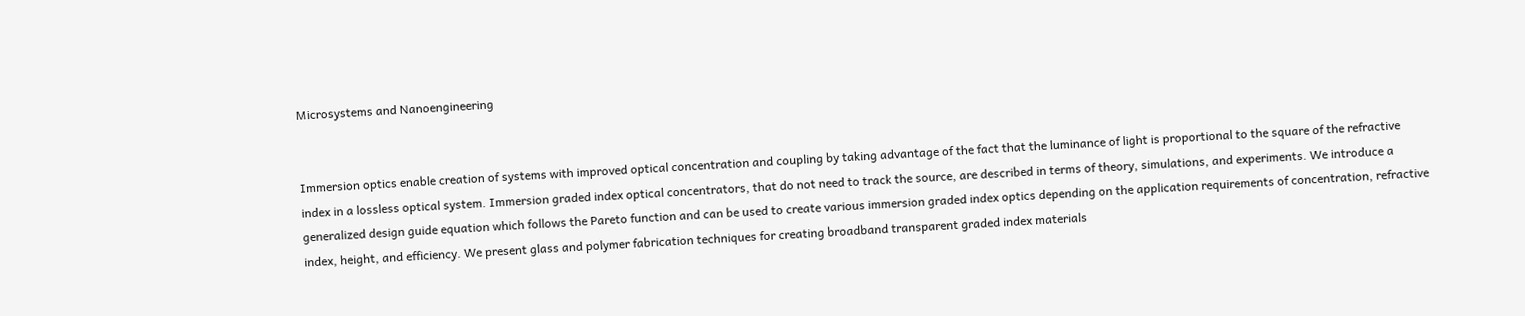Microsystems and Nanoengineering


Immersion optics enable creation of systems with improved optical concentration and coupling by taking advantage of the fact that the luminance of light is proportional to the square of the refractive index in a lossless optical system. Immersion graded index optical concentrators, that do not need to track the source, are described in terms of theory, simulations, and experiments. We introduce a generalized design guide equation which follows the Pareto function and can be used to create various immersion graded index optics depending on the application requirements of concentration, refractive index, height, and efficiency. We present glass and polymer fabrication techniques for creating broadband transparent graded index materials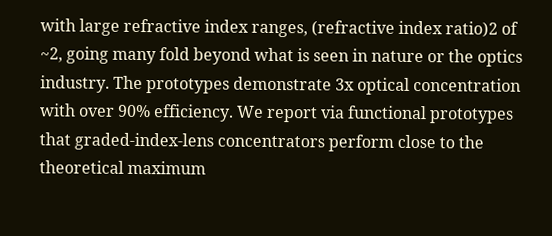with large refractive index ranges, (refractive index ratio)2 of ~2, going many fold beyond what is seen in nature or the optics industry. The prototypes demonstrate 3x optical concentration with over 90% efficiency. We report via functional prototypes that graded-index-lens concentrators perform close to the theoretical maximum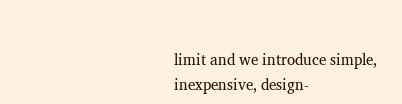limit and we introduce simple, inexpensive, design-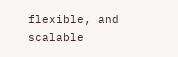flexible, and scalable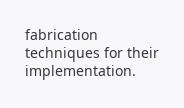fabrication techniques for their implementation.